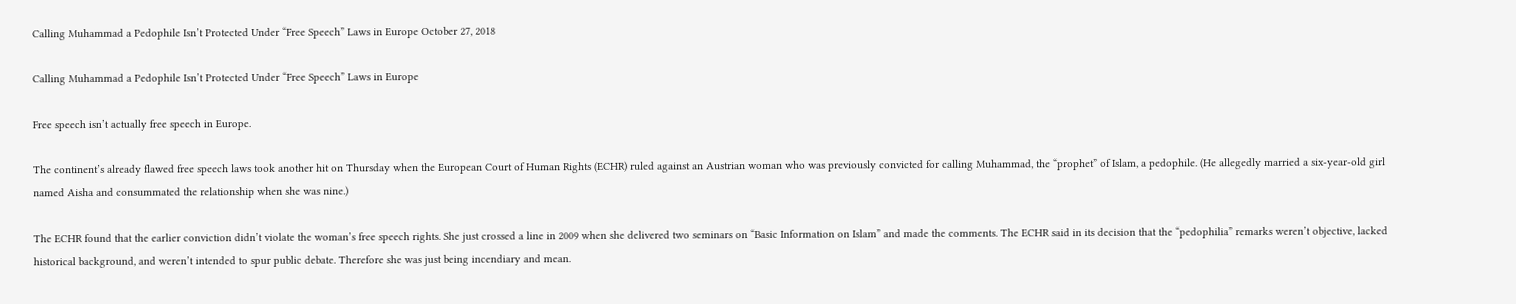Calling Muhammad a Pedophile Isn’t Protected Under “Free Speech” Laws in Europe October 27, 2018

Calling Muhammad a Pedophile Isn’t Protected Under “Free Speech” Laws in Europe

Free speech isn’t actually free speech in Europe.

The continent’s already flawed free speech laws took another hit on Thursday when the European Court of Human Rights (ECHR) ruled against an Austrian woman who was previously convicted for calling Muhammad, the “prophet” of Islam, a pedophile. (He allegedly married a six-year-old girl named Aisha and consummated the relationship when she was nine.)

The ECHR found that the earlier conviction didn’t violate the woman’s free speech rights. She just crossed a line in 2009 when she delivered two seminars on “Basic Information on Islam” and made the comments. The ECHR said in its decision that the “pedophilia” remarks weren’t objective, lacked historical background, and weren’t intended to spur public debate. Therefore she was just being incendiary and mean.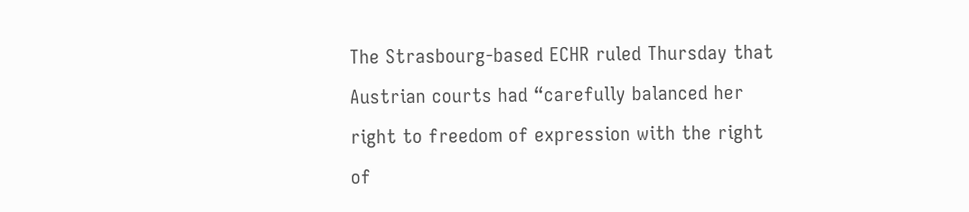The Strasbourg-based ECHR ruled Thursday that Austrian courts had “carefully balanced her right to freedom of expression with the right of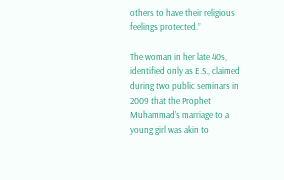others to have their religious feelings protected.”

The woman in her late 40s, identified only as E.S., claimed during two public seminars in 2009 that the Prophet Muhammad’s marriage to a young girl was akin to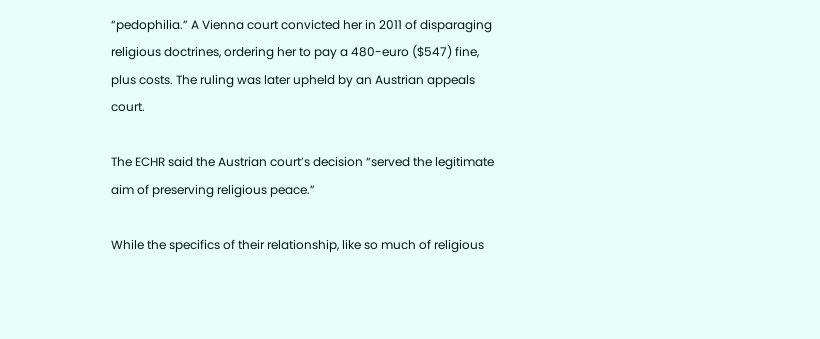“pedophilia.” A Vienna court convicted her in 2011 of disparaging religious doctrines, ordering her to pay a 480-euro ($547) fine, plus costs. The ruling was later upheld by an Austrian appeals court.

The ECHR said the Austrian court’s decision “served the legitimate aim of preserving religious peace.”

While the specifics of their relationship, like so much of religious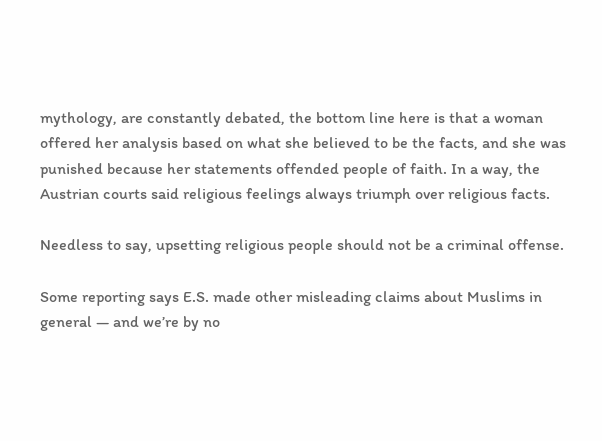mythology, are constantly debated, the bottom line here is that a woman offered her analysis based on what she believed to be the facts, and she was punished because her statements offended people of faith. In a way, the Austrian courts said religious feelings always triumph over religious facts.

Needless to say, upsetting religious people should not be a criminal offense.

Some reporting says E.S. made other misleading claims about Muslims in general — and we’re by no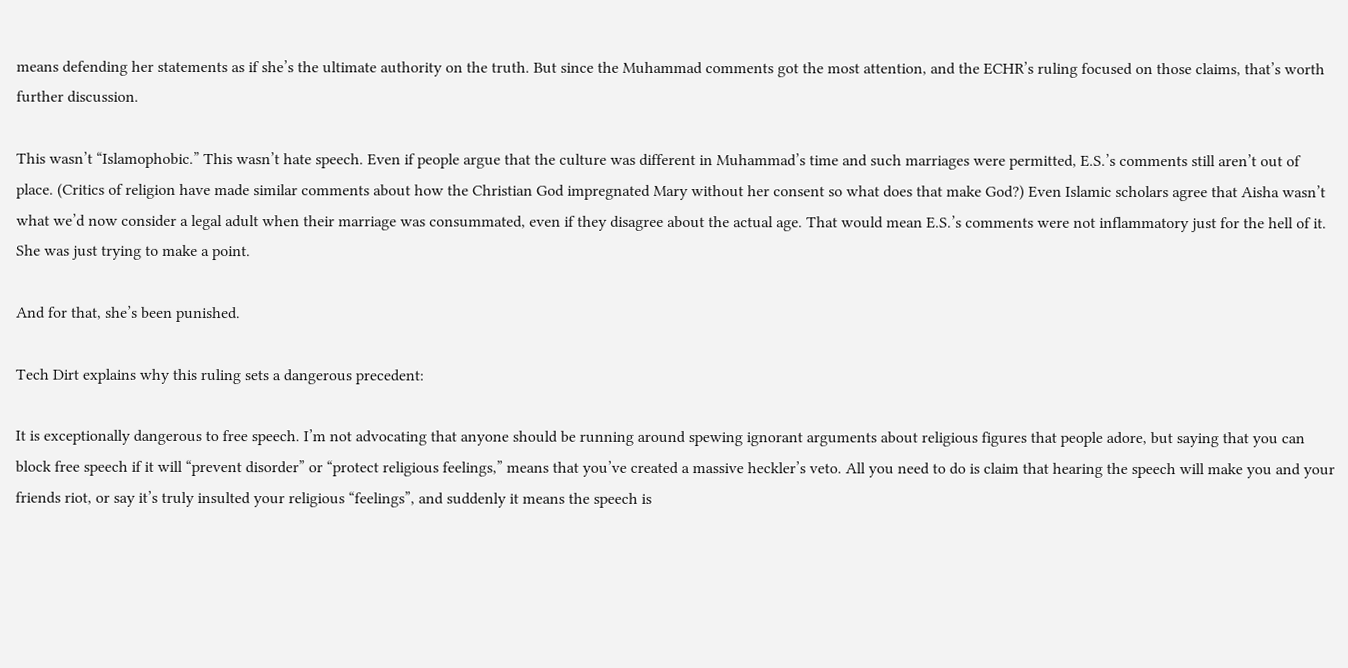means defending her statements as if she’s the ultimate authority on the truth. But since the Muhammad comments got the most attention, and the ECHR’s ruling focused on those claims, that’s worth further discussion.

This wasn’t “Islamophobic.” This wasn’t hate speech. Even if people argue that the culture was different in Muhammad’s time and such marriages were permitted, E.S.’s comments still aren’t out of place. (Critics of religion have made similar comments about how the Christian God impregnated Mary without her consent so what does that make God?) Even Islamic scholars agree that Aisha wasn’t what we’d now consider a legal adult when their marriage was consummated, even if they disagree about the actual age. That would mean E.S.’s comments were not inflammatory just for the hell of it. She was just trying to make a point.

And for that, she’s been punished.

Tech Dirt explains why this ruling sets a dangerous precedent:

It is exceptionally dangerous to free speech. I’m not advocating that anyone should be running around spewing ignorant arguments about religious figures that people adore, but saying that you can block free speech if it will “prevent disorder” or “protect religious feelings,” means that you’ve created a massive heckler’s veto. All you need to do is claim that hearing the speech will make you and your friends riot, or say it’s truly insulted your religious “feelings”, and suddenly it means the speech is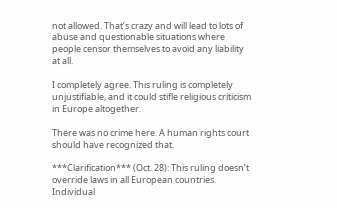not allowed. That’s crazy and will lead to lots of abuse and questionable situations where people censor themselves to avoid any liability at all.

I completely agree. This ruling is completely unjustifiable, and it could stifle religious criticism in Europe altogether.

There was no crime here. A human rights court should have recognized that.

***Clarification*** (Oct. 28): This ruling doesn’t override laws in all European countries. Individual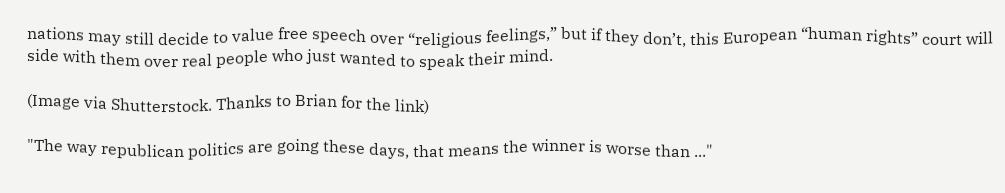nations may still decide to value free speech over “religious feelings,” but if they don’t, this European “human rights” court will side with them over real people who just wanted to speak their mind.

(Image via Shutterstock. Thanks to Brian for the link)

"The way republican politics are going these days, that means the winner is worse than ..."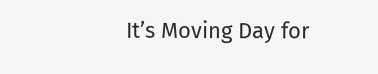It’s Moving Day for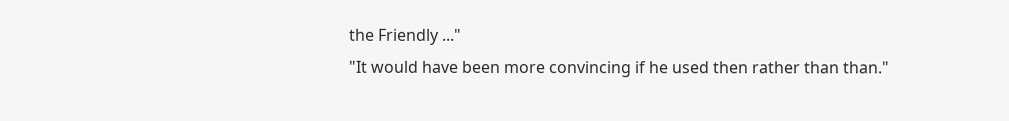the Friendly ..."
"It would have been more convincing if he used then rather than than."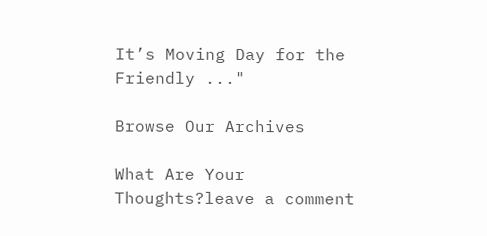It’s Moving Day for the Friendly ..."

Browse Our Archives

What Are Your Thoughts?leave a comment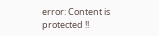error: Content is protected !!